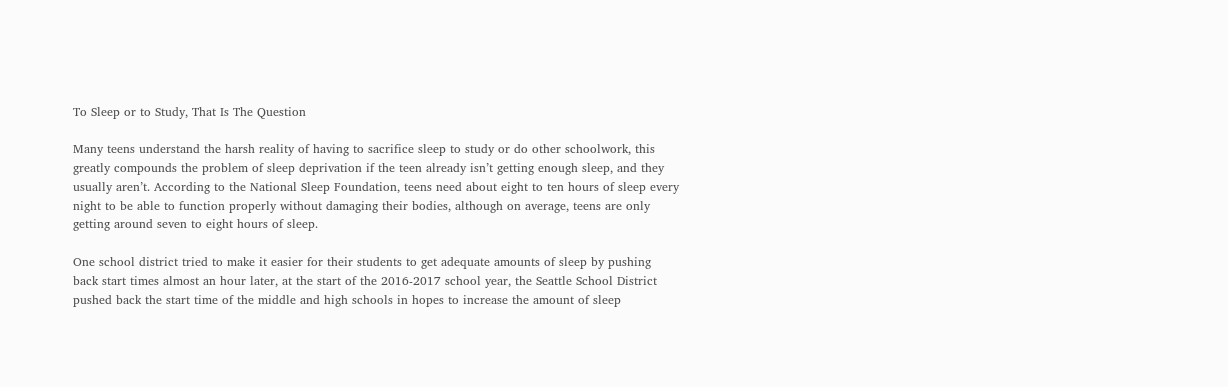To Sleep or to Study, That Is The Question

Many teens understand the harsh reality of having to sacrifice sleep to study or do other schoolwork, this greatly compounds the problem of sleep deprivation if the teen already isn’t getting enough sleep, and they usually aren’t. According to the National Sleep Foundation, teens need about eight to ten hours of sleep every night to be able to function properly without damaging their bodies, although on average, teens are only getting around seven to eight hours of sleep.

One school district tried to make it easier for their students to get adequate amounts of sleep by pushing back start times almost an hour later, at the start of the 2016-2017 school year, the Seattle School District pushed back the start time of the middle and high schools in hopes to increase the amount of sleep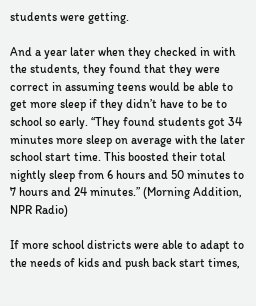students were getting.

And a year later when they checked in with the students, they found that they were correct in assuming teens would be able to get more sleep if they didn’t have to be to school so early. “They found students got 34 minutes more sleep on average with the later school start time. This boosted their total nightly sleep from 6 hours and 50 minutes to 7 hours and 24 minutes.” (Morning Addition, NPR Radio)

If more school districts were able to adapt to the needs of kids and push back start times,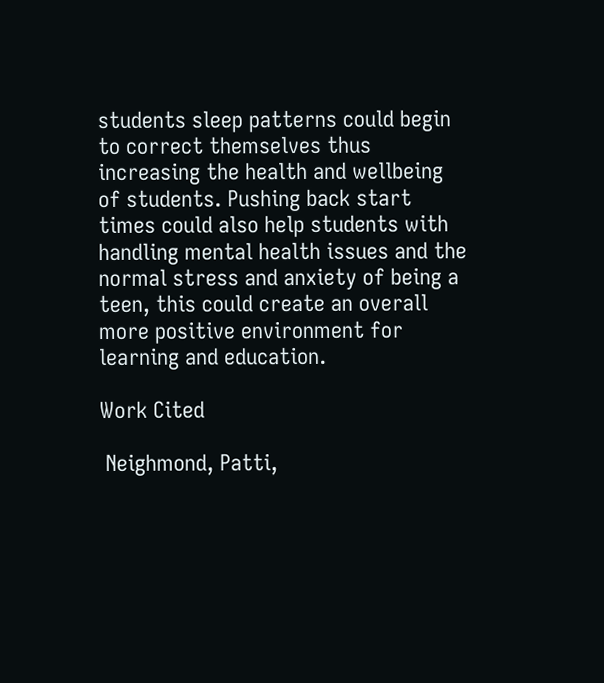students sleep patterns could begin to correct themselves thus increasing the health and wellbeing of students. Pushing back start times could also help students with handling mental health issues and the normal stress and anxiety of being a teen, this could create an overall more positive environment for learning and education.

Work Cited

 Neighmond, Patti,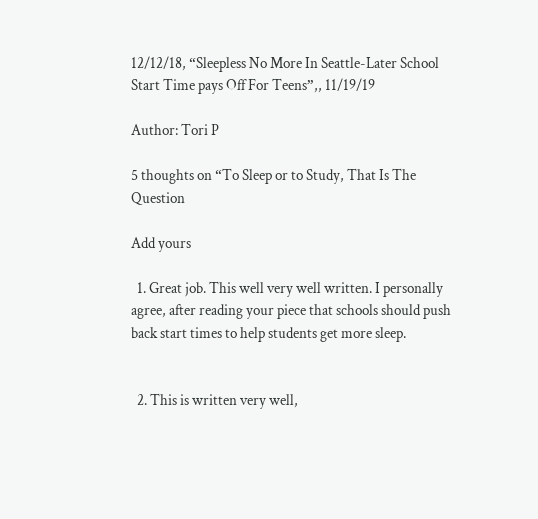12/12/18, “Sleepless No More In Seattle-Later School Start Time pays Off For Teens”,, 11/19/19

Author: Tori P

5 thoughts on “To Sleep or to Study, That Is The Question

Add yours

  1. Great job. This well very well written. I personally agree, after reading your piece that schools should push back start times to help students get more sleep.


  2. This is written very well,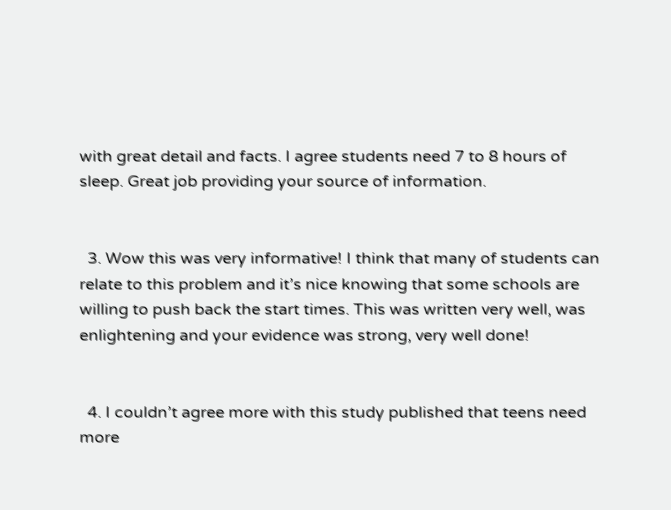with great detail and facts. I agree students need 7 to 8 hours of sleep. Great job providing your source of information.


  3. Wow this was very informative! I think that many of students can relate to this problem and it’s nice knowing that some schools are willing to push back the start times. This was written very well, was enlightening and your evidence was strong, very well done!


  4. I couldn’t agree more with this study published that teens need more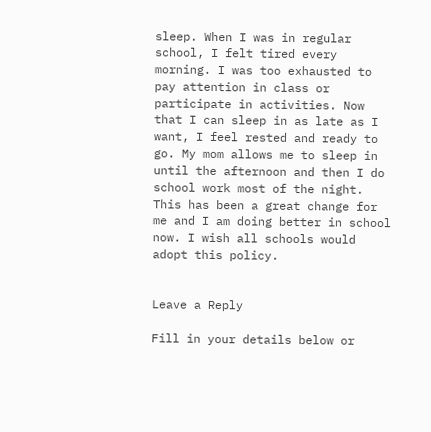sleep. When I was in regular school, I felt tired every morning. I was too exhausted to pay attention in class or participate in activities. Now that I can sleep in as late as I want, I feel rested and ready to go. My mom allows me to sleep in until the afternoon and then I do school work most of the night. This has been a great change for me and I am doing better in school now. I wish all schools would adopt this policy.


Leave a Reply

Fill in your details below or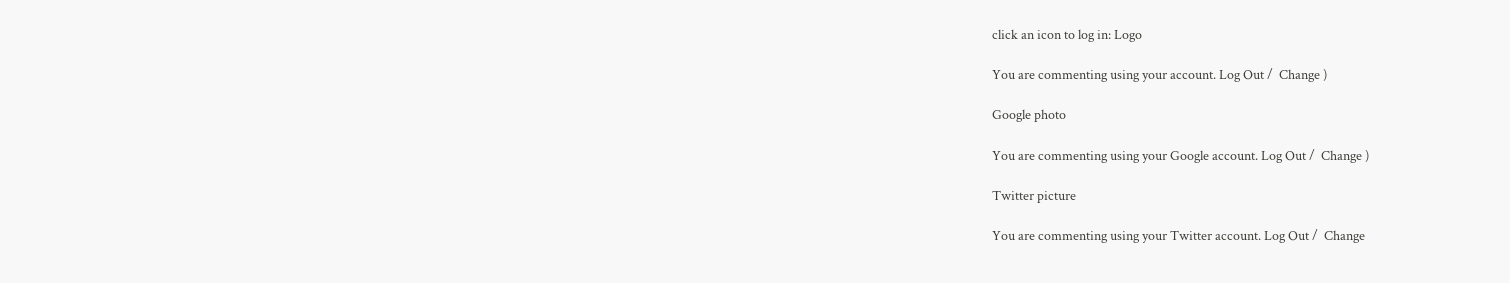click an icon to log in: Logo

You are commenting using your account. Log Out /  Change )

Google photo

You are commenting using your Google account. Log Out /  Change )

Twitter picture

You are commenting using your Twitter account. Log Out /  Change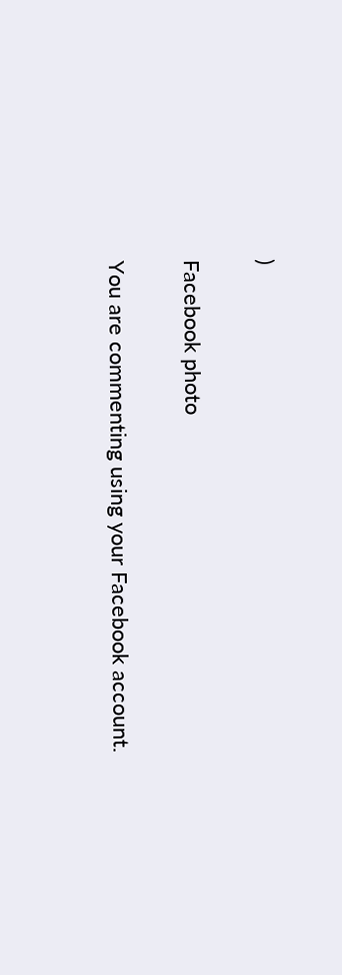)

Facebook photo

You are commenting using your Facebook account.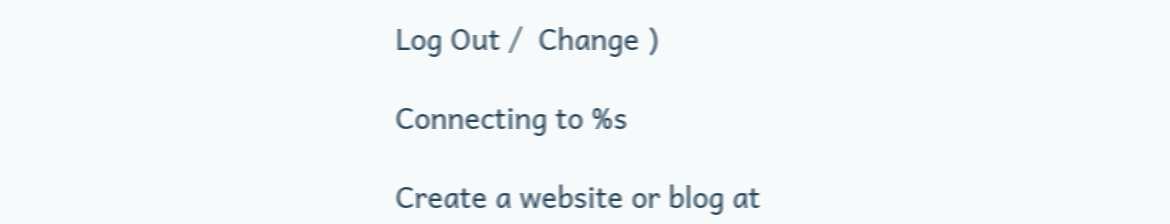Log Out /  Change )

Connecting to %s

Create a website or blog at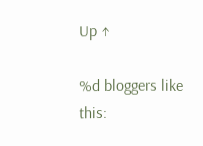Up ↑

%d bloggers like this: